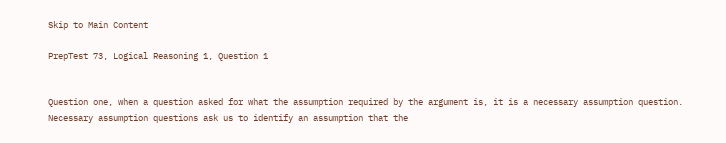Skip to Main Content

PrepTest 73, Logical Reasoning 1, Question 1


Question one, when a question asked for what the assumption required by the argument is, it is a necessary assumption question. Necessary assumption questions ask us to identify an assumption that the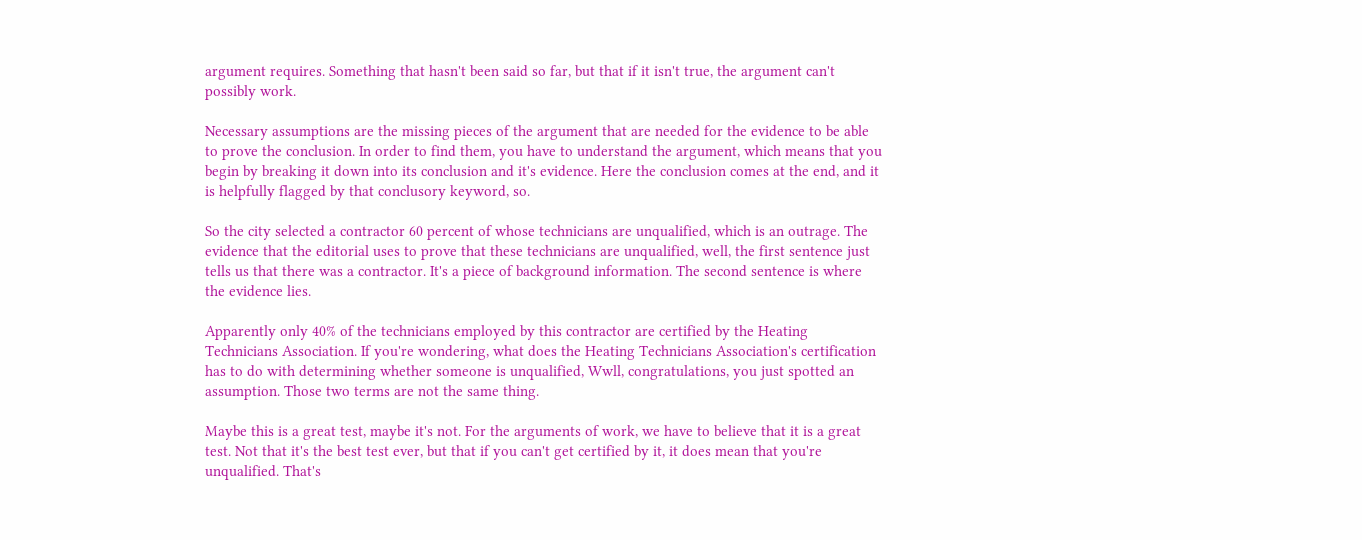argument requires. Something that hasn't been said so far, but that if it isn't true, the argument can't possibly work.

Necessary assumptions are the missing pieces of the argument that are needed for the evidence to be able to prove the conclusion. In order to find them, you have to understand the argument, which means that you begin by breaking it down into its conclusion and it's evidence. Here the conclusion comes at the end, and it is helpfully flagged by that conclusory keyword, so.

So the city selected a contractor 60 percent of whose technicians are unqualified, which is an outrage. The evidence that the editorial uses to prove that these technicians are unqualified, well, the first sentence just tells us that there was a contractor. It's a piece of background information. The second sentence is where the evidence lies.

Apparently only 40% of the technicians employed by this contractor are certified by the Heating Technicians Association. If you're wondering, what does the Heating Technicians Association's certification has to do with determining whether someone is unqualified, Wwll, congratulations, you just spotted an assumption. Those two terms are not the same thing.

Maybe this is a great test, maybe it's not. For the arguments of work, we have to believe that it is a great test. Not that it's the best test ever, but that if you can't get certified by it, it does mean that you're unqualified. That's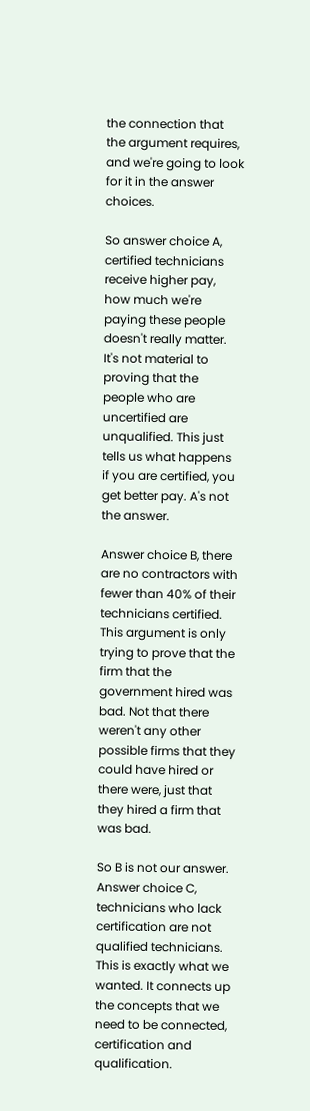the connection that the argument requires, and we're going to look for it in the answer choices.

So answer choice A, certified technicians receive higher pay, how much we're paying these people doesn't really matter. It's not material to proving that the people who are uncertified are unqualified. This just tells us what happens if you are certified, you get better pay. A's not the answer.

Answer choice B, there are no contractors with fewer than 40% of their technicians certified. This argument is only trying to prove that the firm that the government hired was bad. Not that there weren't any other possible firms that they could have hired or there were, just that they hired a firm that was bad.

So B is not our answer. Answer choice C, technicians who lack certification are not qualified technicians. This is exactly what we wanted. It connects up the concepts that we need to be connected, certification and qualification.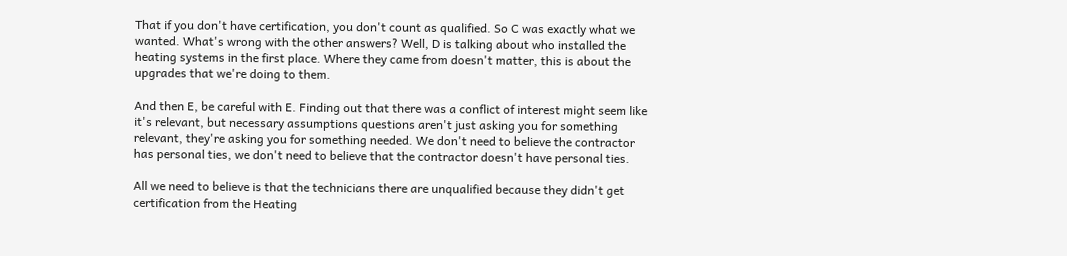That if you don't have certification, you don't count as qualified. So C was exactly what we wanted. What's wrong with the other answers? Well, D is talking about who installed the heating systems in the first place. Where they came from doesn't matter, this is about the upgrades that we're doing to them.

And then E, be careful with E. Finding out that there was a conflict of interest might seem like it's relevant, but necessary assumptions questions aren't just asking you for something relevant, they're asking you for something needed. We don't need to believe the contractor has personal ties, we don't need to believe that the contractor doesn't have personal ties.

All we need to believe is that the technicians there are unqualified because they didn't get certification from the Heating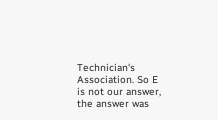Technician's Association. So E is not our answer, the answer was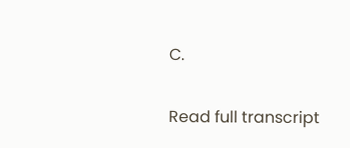C.

Read full transcript